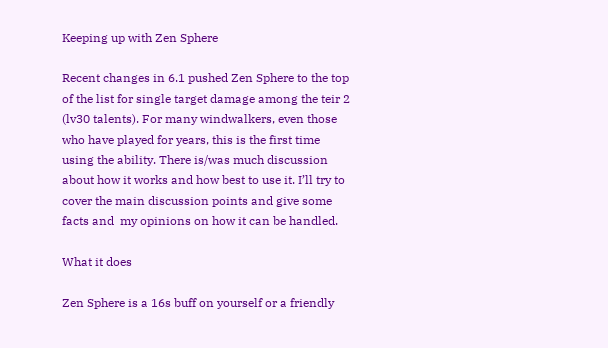Keeping up with Zen Sphere

Recent changes in 6.1 pushed Zen Sphere to the top of the list for single target damage among the teir 2 (lv30 talents). For many windwalkers, even those who have played for years, this is the first time using the ability. There is/was much discussion about how it works and how best to use it. I’ll try to cover the main discussion points and give some facts and  my opinions on how it can be handled.

What it does

Zen Sphere is a 16s buff on yourself or a friendly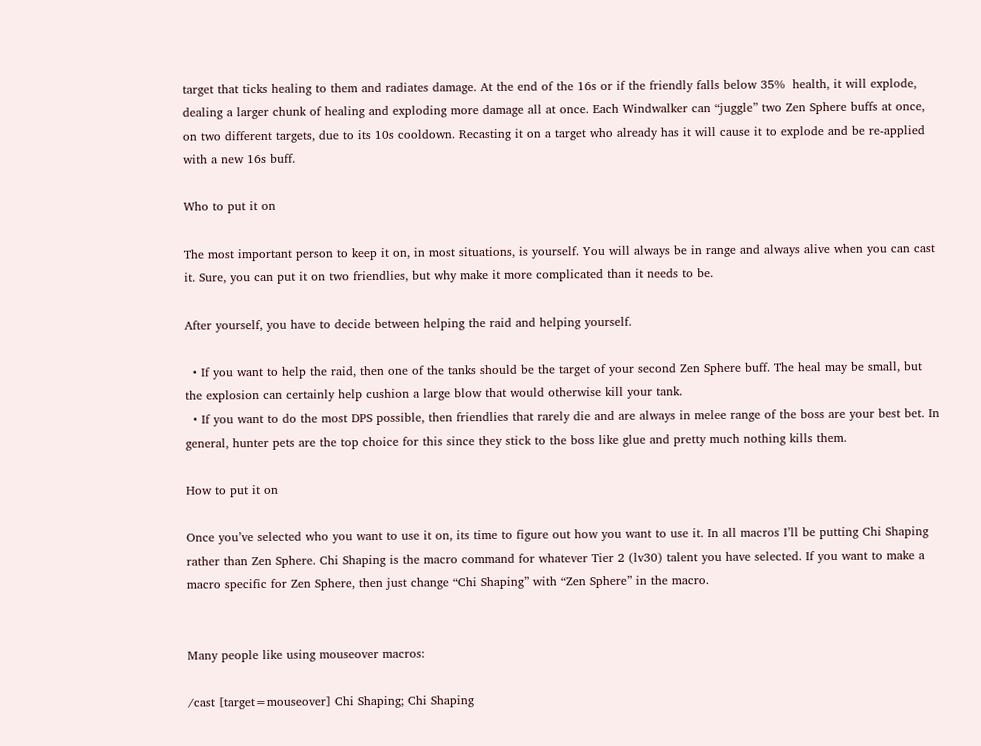target that ticks healing to them and radiates damage. At the end of the 16s or if the friendly falls below 35%  health, it will explode, dealing a larger chunk of healing and exploding more damage all at once. Each Windwalker can “juggle” two Zen Sphere buffs at once, on two different targets, due to its 10s cooldown. Recasting it on a target who already has it will cause it to explode and be re-applied with a new 16s buff.

Who to put it on

The most important person to keep it on, in most situations, is yourself. You will always be in range and always alive when you can cast it. Sure, you can put it on two friendlies, but why make it more complicated than it needs to be.

After yourself, you have to decide between helping the raid and helping yourself.

  • If you want to help the raid, then one of the tanks should be the target of your second Zen Sphere buff. The heal may be small, but the explosion can certainly help cushion a large blow that would otherwise kill your tank.
  • If you want to do the most DPS possible, then friendlies that rarely die and are always in melee range of the boss are your best bet. In general, hunter pets are the top choice for this since they stick to the boss like glue and pretty much nothing kills them.

How to put it on

Once you’ve selected who you want to use it on, its time to figure out how you want to use it. In all macros I’ll be putting Chi Shaping rather than Zen Sphere. Chi Shaping is the macro command for whatever Tier 2 (lv30) talent you have selected. If you want to make a macro specific for Zen Sphere, then just change “Chi Shaping” with “Zen Sphere” in the macro.


Many people like using mouseover macros:

/cast [target=mouseover] Chi Shaping; Chi Shaping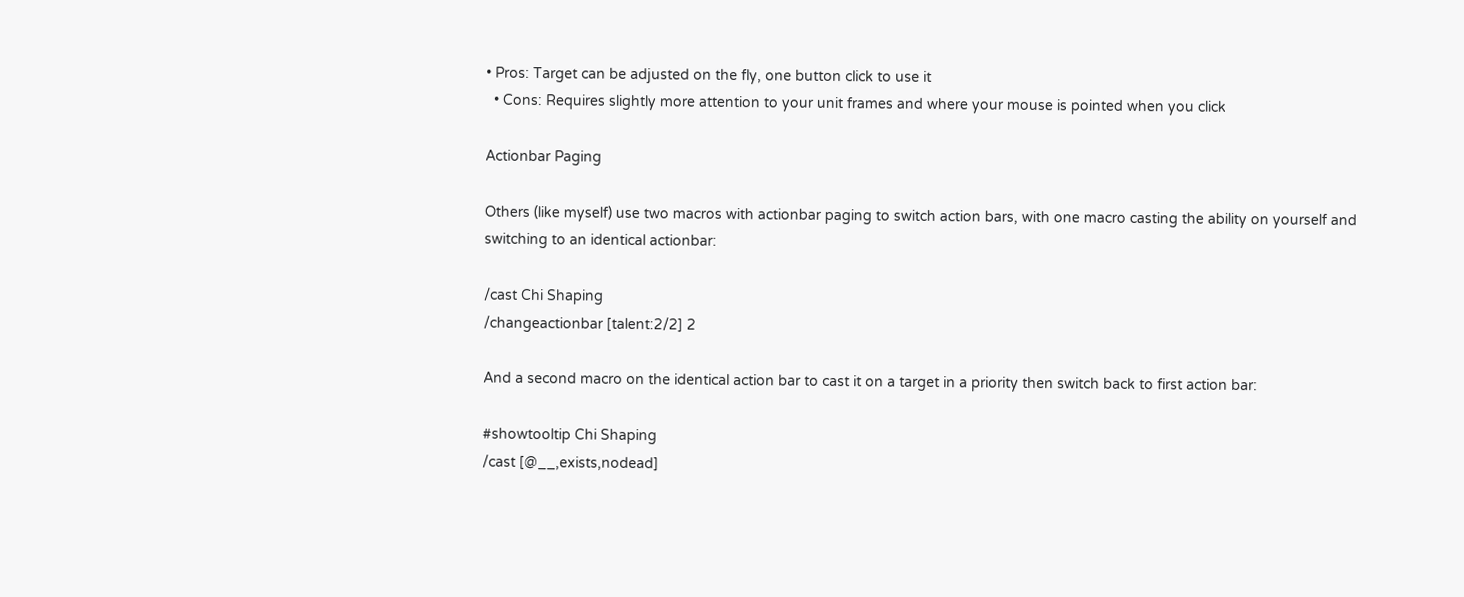• Pros: Target can be adjusted on the fly, one button click to use it
  • Cons: Requires slightly more attention to your unit frames and where your mouse is pointed when you click

Actionbar Paging

Others (like myself) use two macros with actionbar paging to switch action bars, with one macro casting the ability on yourself and switching to an identical actionbar:

/cast Chi Shaping
/changeactionbar [talent:2/2] 2

And a second macro on the identical action bar to cast it on a target in a priority then switch back to first action bar:

#showtooltip Chi Shaping
/cast [@__,exists,nodead]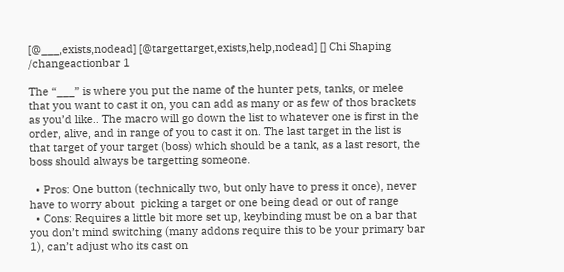[@___,exists,nodead] [@targettarget,exists,help,nodead] [] Chi Shaping
/changeactionbar 1

The “___” is where you put the name of the hunter pets, tanks, or melee that you want to cast it on, you can add as many or as few of thos brackets as you’d like.. The macro will go down the list to whatever one is first in the order, alive, and in range of you to cast it on. The last target in the list is that target of your target (boss) which should be a tank, as a last resort, the boss should always be targetting someone.

  • Pros: One button (technically two, but only have to press it once), never have to worry about  picking a target or one being dead or out of range
  • Cons: Requires a little bit more set up, keybinding must be on a bar that you don’t mind switching (many addons require this to be your primary bar 1), can’t adjust who its cast on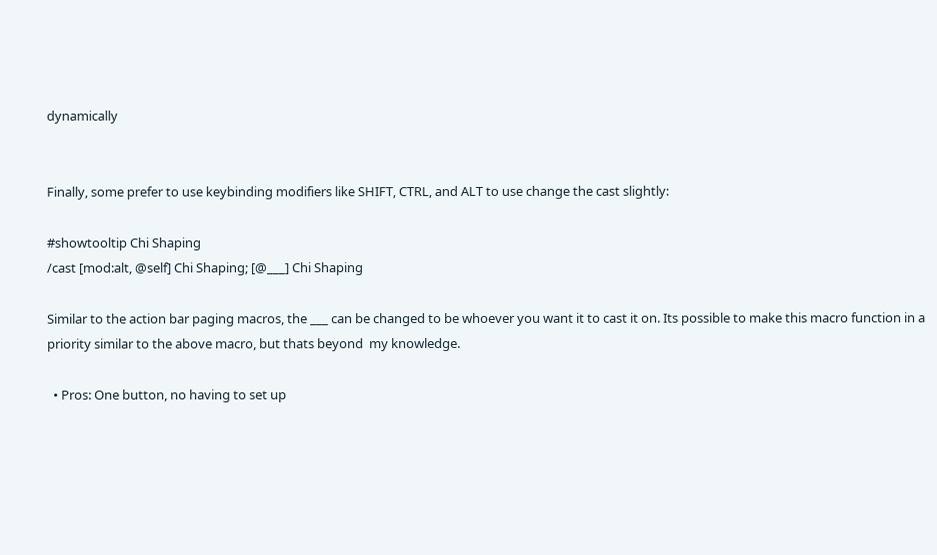dynamically


Finally, some prefer to use keybinding modifiers like SHIFT, CTRL, and ALT to use change the cast slightly:

#showtooltip Chi Shaping
/cast [mod:alt, @self] Chi Shaping; [@___] Chi Shaping

Similar to the action bar paging macros, the ___ can be changed to be whoever you want it to cast it on. Its possible to make this macro function in a priority similar to the above macro, but thats beyond  my knowledge.

  • Pros: One button, no having to set up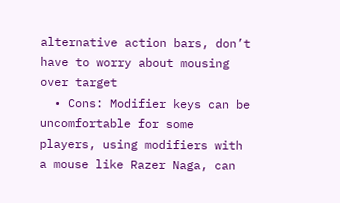alternative action bars, don’t have to worry about mousing over target
  • Cons: Modifier keys can be uncomfortable for some players, using modifiers with a mouse like Razer Naga, can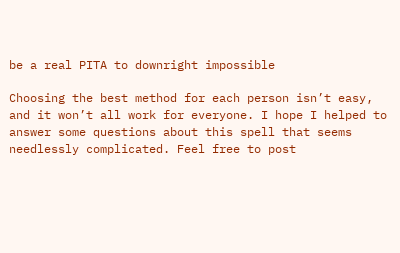be a real PITA to downright impossible

Choosing the best method for each person isn’t easy, and it won’t all work for everyone. I hope I helped to answer some questions about this spell that seems needlessly complicated. Feel free to post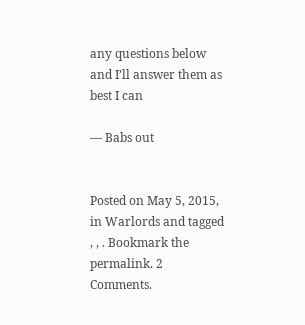any questions below and I’ll answer them as best I can

— Babs out


Posted on May 5, 2015, in Warlords and tagged , , . Bookmark the permalink. 2 Comments.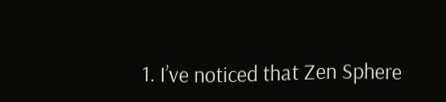1. I’ve noticed that Zen Sphere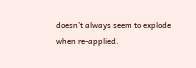doesn’t always seem to explode when re-applied.